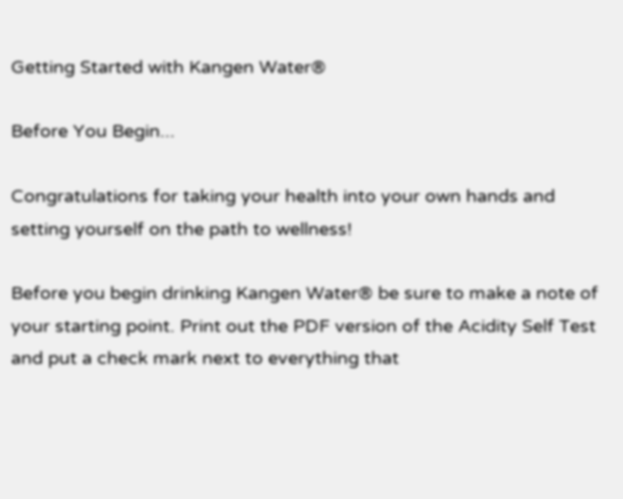Getting Started with Kangen Water®

Before You Begin...

Congratulations for taking your health into your own hands and setting yourself on the path to wellness!

Before you begin drinking Kangen Water® be sure to make a note of your starting point. Print out the PDF version of the Acidity Self Test and put a check mark next to everything that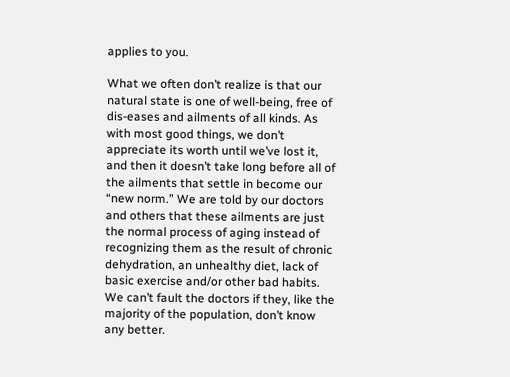applies to you.

What we often don’t realize is that our natural state is one of well-being, free of dis-eases and ailments of all kinds. As with most good things, we don’t appreciate its worth until we’ve lost it, and then it doesn’t take long before all of the ailments that settle in become our “new norm.” We are told by our doctors and others that these ailments are just the normal process of aging instead of recognizing them as the result of chronic dehydration, an unhealthy diet, lack of basic exercise and/or other bad habits. We can’t fault the doctors if they, like the majority of the population, don’t know any better.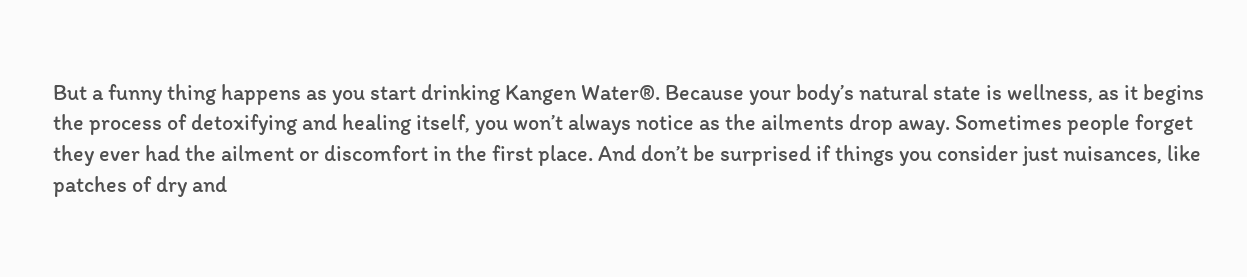But a funny thing happens as you start drinking Kangen Water®. Because your body’s natural state is wellness, as it begins the process of detoxifying and healing itself, you won’t always notice as the ailments drop away. Sometimes people forget they ever had the ailment or discomfort in the first place. And don’t be surprised if things you consider just nuisances, like patches of dry and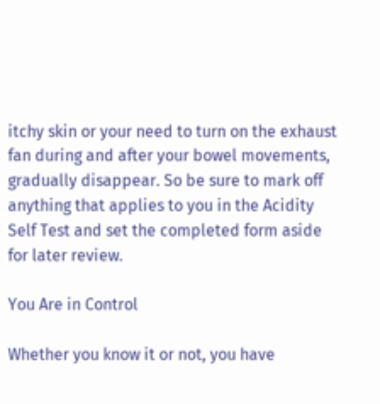itchy skin or your need to turn on the exhaust fan during and after your bowel movements, gradually disappear. So be sure to mark off anything that applies to you in the Acidity Self Test and set the completed form aside for later review.

You Are in Control

Whether you know it or not, you have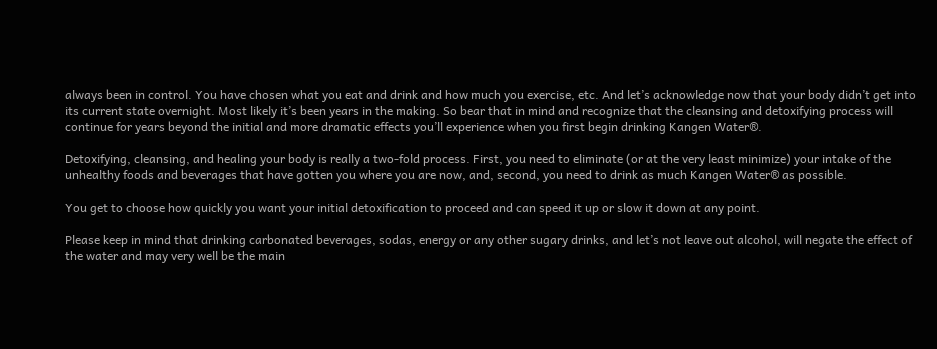always been in control. You have chosen what you eat and drink and how much you exercise, etc. And let’s acknowledge now that your body didn’t get into its current state overnight. Most likely it’s been years in the making. So bear that in mind and recognize that the cleansing and detoxifying process will continue for years beyond the initial and more dramatic effects you’ll experience when you first begin drinking Kangen Water®.

Detoxifying, cleansing, and healing your body is really a two-fold process. First, you need to eliminate (or at the very least minimize) your intake of the unhealthy foods and beverages that have gotten you where you are now, and, second, you need to drink as much Kangen Water® as possible.

You get to choose how quickly you want your initial detoxification to proceed and can speed it up or slow it down at any point.

Please keep in mind that drinking carbonated beverages, sodas, energy or any other sugary drinks, and let’s not leave out alcohol, will negate the effect of the water and may very well be the main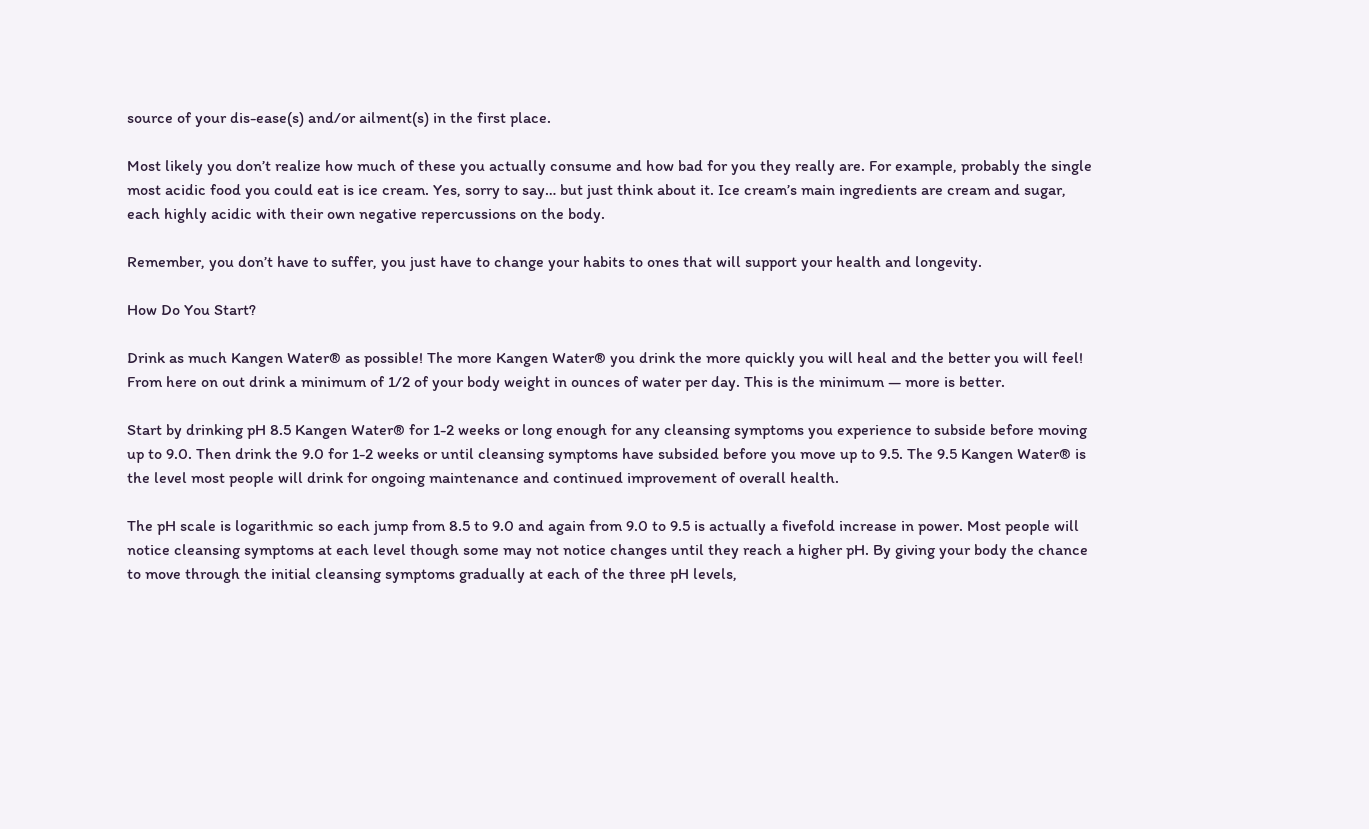source of your dis-ease(s) and/or ailment(s) in the first place.

Most likely you don’t realize how much of these you actually consume and how bad for you they really are. For example, probably the single most acidic food you could eat is ice cream. Yes, sorry to say… but just think about it. Ice cream’s main ingredients are cream and sugar, each highly acidic with their own negative repercussions on the body.

Remember, you don’t have to suffer, you just have to change your habits to ones that will support your health and longevity.

How Do You Start?

Drink as much Kangen Water® as possible! The more Kangen Water® you drink the more quickly you will heal and the better you will feel! From here on out drink a minimum of 1/2 of your body weight in ounces of water per day. This is the minimum — more is better.

Start by drinking pH 8.5 Kangen Water® for 1-2 weeks or long enough for any cleansing symptoms you experience to subside before moving up to 9.0. Then drink the 9.0 for 1-2 weeks or until cleansing symptoms have subsided before you move up to 9.5. The 9.5 Kangen Water® is the level most people will drink for ongoing maintenance and continued improvement of overall health.

The pH scale is logarithmic so each jump from 8.5 to 9.0 and again from 9.0 to 9.5 is actually a fivefold increase in power. Most people will notice cleansing symptoms at each level though some may not notice changes until they reach a higher pH. By giving your body the chance to move through the initial cleansing symptoms gradually at each of the three pH levels,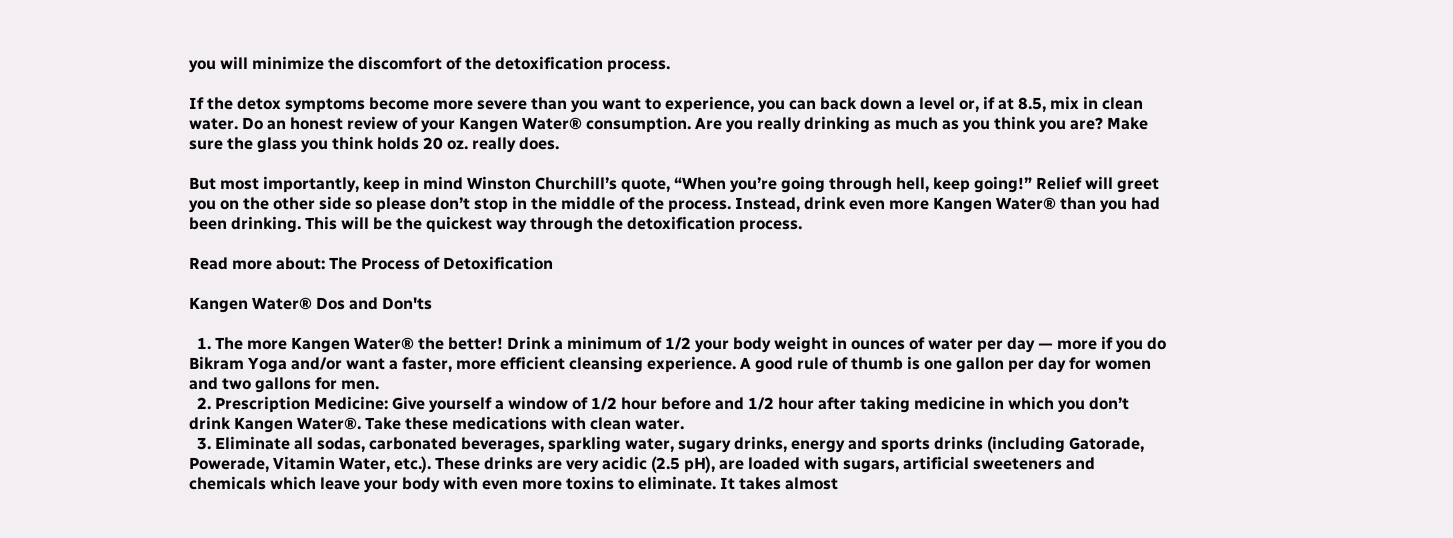you will minimize the discomfort of the detoxification process.

If the detox symptoms become more severe than you want to experience, you can back down a level or, if at 8.5, mix in clean water. Do an honest review of your Kangen Water® consumption. Are you really drinking as much as you think you are? Make sure the glass you think holds 20 oz. really does.

But most importantly, keep in mind Winston Churchill’s quote, “When you’re going through hell, keep going!” Relief will greet you on the other side so please don’t stop in the middle of the process. Instead, drink even more Kangen Water® than you had been drinking. This will be the quickest way through the detoxification process.

Read more about: The Process of Detoxification

Kangen Water® Dos and Don'ts

  1. The more Kangen Water® the better! Drink a minimum of 1/2 your body weight in ounces of water per day — more if you do Bikram Yoga and/or want a faster, more efficient cleansing experience. A good rule of thumb is one gallon per day for women and two gallons for men.
  2. Prescription Medicine: Give yourself a window of 1/2 hour before and 1/2 hour after taking medicine in which you don’t drink Kangen Water®. Take these medications with clean water.
  3. Eliminate all sodas, carbonated beverages, sparkling water, sugary drinks, energy and sports drinks (including Gatorade, Powerade, Vitamin Water, etc.). These drinks are very acidic (2.5 pH), are loaded with sugars, artificial sweeteners and chemicals which leave your body with even more toxins to eliminate. It takes almost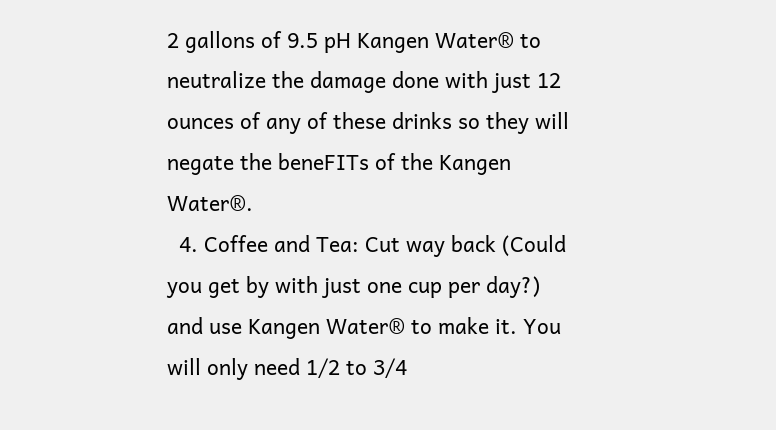2 gallons of 9.5 pH Kangen Water® to neutralize the damage done with just 12 ounces of any of these drinks so they will negate the beneFITs of the Kangen Water®.
  4. Coffee and Tea: Cut way back (Could you get by with just one cup per day?) and use Kangen Water® to make it. You will only need 1/2 to 3/4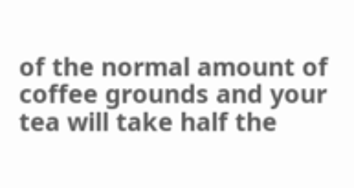of the normal amount of coffee grounds and your tea will take half the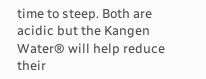time to steep. Both are acidic but the Kangen Water® will help reduce their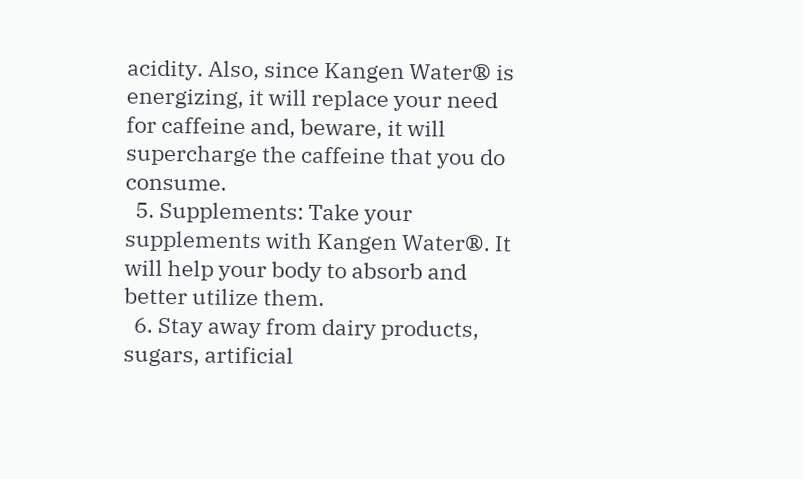acidity. Also, since Kangen Water® is energizing, it will replace your need for caffeine and, beware, it will supercharge the caffeine that you do consume.
  5. Supplements: Take your supplements with Kangen Water®. It will help your body to absorb and better utilize them.
  6. Stay away from dairy products, sugars, artificial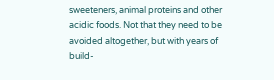sweeteners, animal proteins and other acidic foods. Not that they need to be avoided altogether, but with years of build-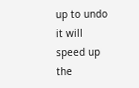up to undo it will speed up the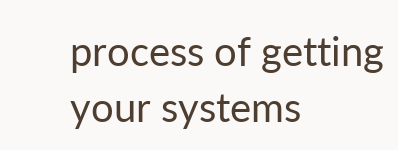process of getting your systems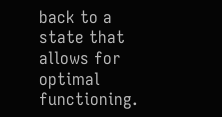back to a state that allows for optimal functioning.